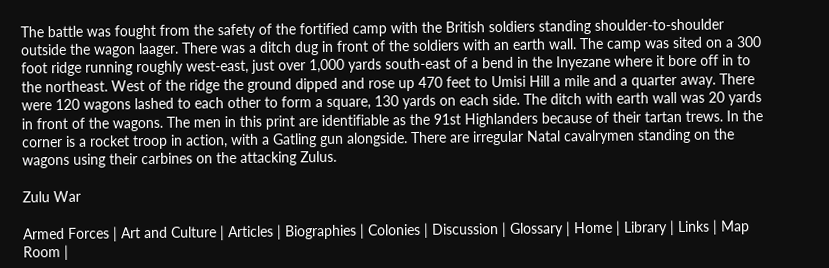The battle was fought from the safety of the fortified camp with the British soldiers standing shoulder-to-shoulder outside the wagon laager. There was a ditch dug in front of the soldiers with an earth wall. The camp was sited on a 300 foot ridge running roughly west-east, just over 1,000 yards south-east of a bend in the Inyezane where it bore off in to the northeast. West of the ridge the ground dipped and rose up 470 feet to Umisi Hill a mile and a quarter away. There were 120 wagons lashed to each other to form a square, 130 yards on each side. The ditch with earth wall was 20 yards in front of the wagons. The men in this print are identifiable as the 91st Highlanders because of their tartan trews. In the corner is a rocket troop in action, with a Gatling gun alongside. There are irregular Natal cavalrymen standing on the wagons using their carbines on the attacking Zulus.

Zulu War

Armed Forces | Art and Culture | Articles | Biographies | Colonies | Discussion | Glossary | Home | Library | Links | Map Room |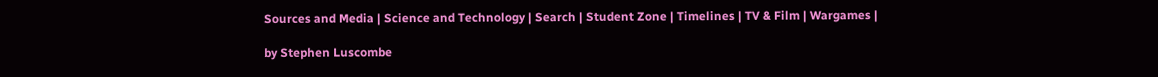Sources and Media | Science and Technology | Search | Student Zone | Timelines | TV & Film | Wargames |

by Stephen Luscombe